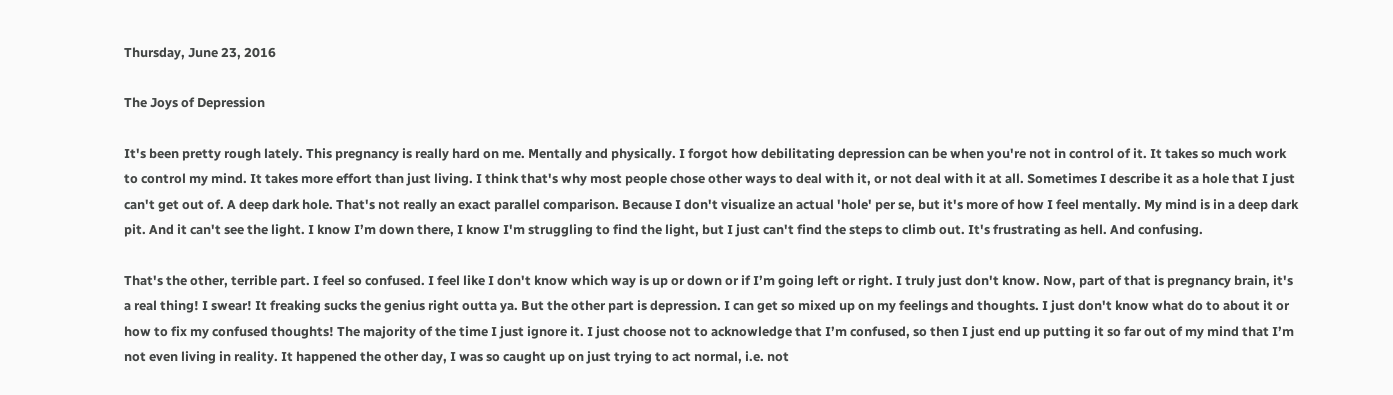Thursday, June 23, 2016

The Joys of Depression

It's been pretty rough lately. This pregnancy is really hard on me. Mentally and physically. I forgot how debilitating depression can be when you're not in control of it. It takes so much work to control my mind. It takes more effort than just living. I think that's why most people chose other ways to deal with it, or not deal with it at all. Sometimes I describe it as a hole that I just can't get out of. A deep dark hole. That's not really an exact parallel comparison. Because I don't visualize an actual 'hole' per se, but it's more of how I feel mentally. My mind is in a deep dark pit. And it can't see the light. I know I’m down there, I know I'm struggling to find the light, but I just can't find the steps to climb out. It's frustrating as hell. And confusing.

That's the other, terrible part. I feel so confused. I feel like I don't know which way is up or down or if I’m going left or right. I truly just don't know. Now, part of that is pregnancy brain, it's a real thing! I swear! It freaking sucks the genius right outta ya. But the other part is depression. I can get so mixed up on my feelings and thoughts. I just don't know what do to about it or how to fix my confused thoughts! The majority of the time I just ignore it. I just choose not to acknowledge that I’m confused, so then I just end up putting it so far out of my mind that I’m not even living in reality. It happened the other day, I was so caught up on just trying to act normal, i.e. not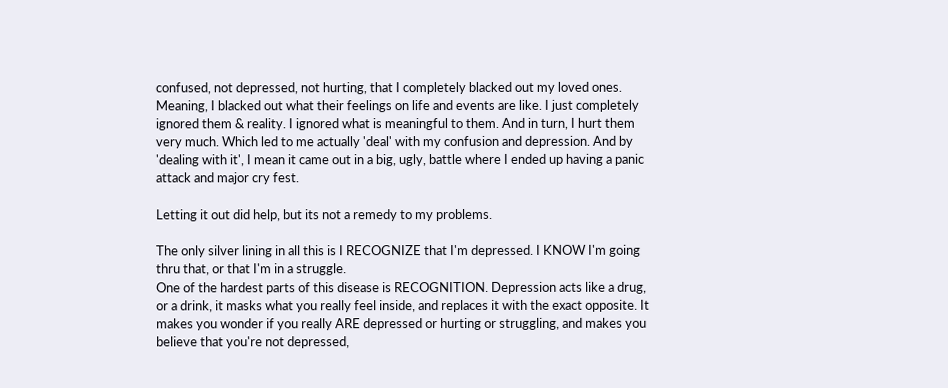confused, not depressed, not hurting, that I completely blacked out my loved ones. Meaning, I blacked out what their feelings on life and events are like. I just completely ignored them & reality. I ignored what is meaningful to them. And in turn, I hurt them very much. Which led to me actually 'deal' with my confusion and depression. And by 'dealing with it', I mean it came out in a big, ugly, battle where I ended up having a panic attack and major cry fest.

Letting it out did help, but its not a remedy to my problems.

The only silver lining in all this is I RECOGNIZE that I'm depressed. I KNOW I'm going thru that, or that I'm in a struggle.
One of the hardest parts of this disease is RECOGNITION. Depression acts like a drug, or a drink, it masks what you really feel inside, and replaces it with the exact opposite. It makes you wonder if you really ARE depressed or hurting or struggling, and makes you believe that you're not depressed,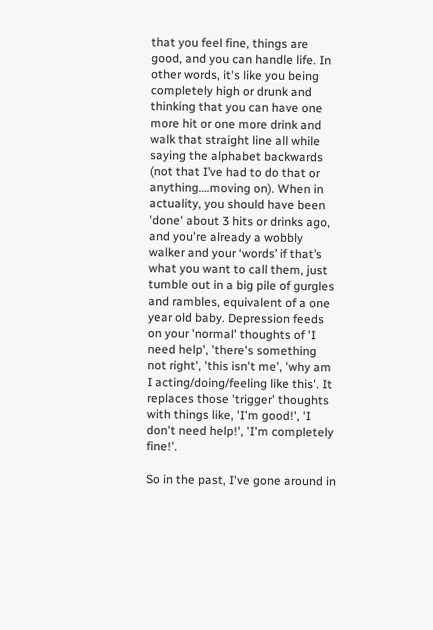that you feel fine, things are good, and you can handle life. In other words, it's like you being completely high or drunk and thinking that you can have one more hit or one more drink and walk that straight line all while saying the alphabet backwards (not that I’ve had to do that or anything….moving on). When in actuality, you should have been 'done' about 3 hits or drinks ago, and you're already a wobbly walker and your ‘words’ if that’s what you want to call them, just tumble out in a big pile of gurgles and rambles, equivalent of a one year old baby. Depression feeds on your 'normal' thoughts of 'I need help', 'there's something not right', 'this isn't me', 'why am I acting/doing/feeling like this'. It replaces those 'trigger' thoughts with things like, 'I'm good!', 'I don't need help!', 'I'm completely fine!'.

So in the past, I've gone around in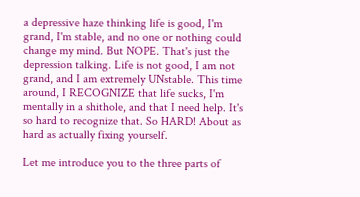a depressive haze thinking life is good, I'm grand, I'm stable, and no one or nothing could change my mind. But NOPE. That's just the depression talking. Life is not good, I am not grand, and I am extremely UNstable. This time around, I RECOGNIZE that life sucks, I'm mentally in a shithole, and that I need help. It's so hard to recognize that. So HARD! About as hard as actually fixing yourself.

Let me introduce you to the three parts of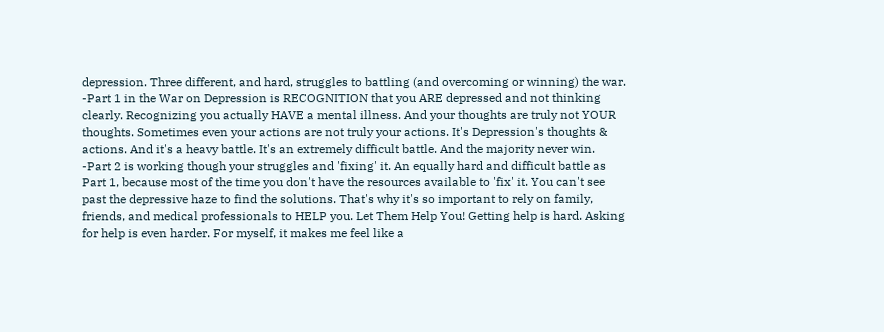depression. Three different, and hard, struggles to battling (and overcoming or winning) the war.
-Part 1 in the War on Depression is RECOGNITION that you ARE depressed and not thinking clearly. Recognizing you actually HAVE a mental illness. And your thoughts are truly not YOUR thoughts. Sometimes even your actions are not truly your actions. It's Depression's thoughts & actions. And it's a heavy battle. It's an extremely difficult battle. And the majority never win.
-Part 2 is working though your struggles and 'fixing' it. An equally hard and difficult battle as Part 1, because most of the time you don't have the resources available to 'fix' it. You can't see past the depressive haze to find the solutions. That's why it's so important to rely on family, friends, and medical professionals to HELP you. Let Them Help You! Getting help is hard. Asking for help is even harder. For myself, it makes me feel like a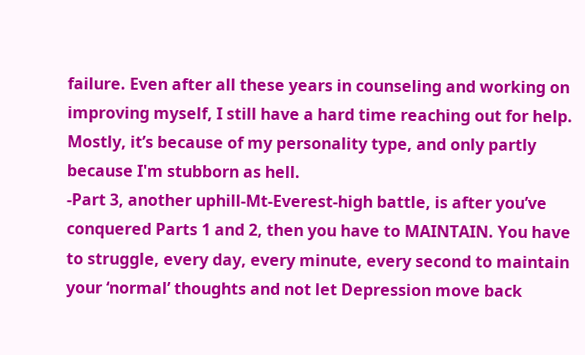failure. Even after all these years in counseling and working on improving myself, I still have a hard time reaching out for help. Mostly, it’s because of my personality type, and only partly because I'm stubborn as hell.
-Part 3, another uphill-Mt-Everest-high battle, is after you’ve conquered Parts 1 and 2, then you have to MAINTAIN. You have to struggle, every day, every minute, every second to maintain your ‘normal’ thoughts and not let Depression move back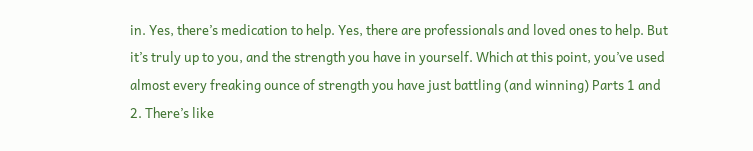in. Yes, there’s medication to help. Yes, there are professionals and loved ones to help. But it’s truly up to you, and the strength you have in yourself. Which at this point, you’ve used almost every freaking ounce of strength you have just battling (and winning) Parts 1 and 2. There’s like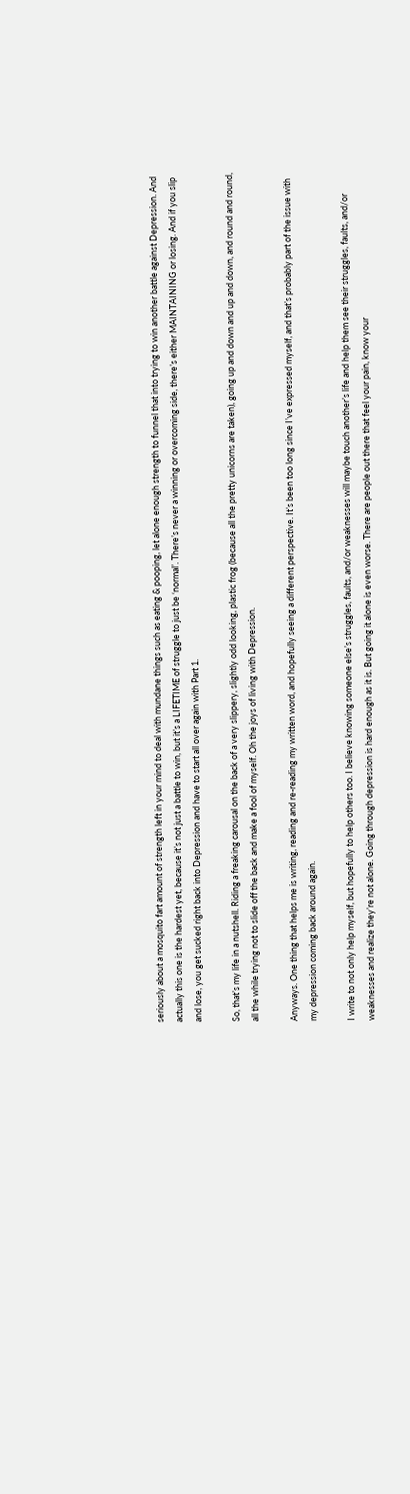seriously about a mosquito fart amount of strength left in your mind to deal with mundane things such as eating & pooping, let alone enough strength to funnel that into trying to win another battle against Depression. And actually this one is the hardest yet, because it’s not just a battle to win, but it’s a LIFETIME of struggle to just be ‘normal’. There’s never a winning or overcoming side, there’s either MAINTAINING or losing. And if you slip and lose, you get sucked right back into Depression and have to start all over again with Part 1.

So, that’s my life in a nutshell. Riding a freaking carousal on the back of a very slippery, slightly odd looking, plastic frog (because all the pretty unicorns are taken), going up and down and up and down, and round and round, all the while trying not to slide off the back and make a fool of myself. Oh the joys of living with Depression.

Anyways. One thing that helps me is writing, reading and re-reading my written word, and hopefully seeing a different perspective. It’s been too long since I’ve expressed myself, and that’s probably part of the issue with my depression coming back around again.

I write to not only help myself, but hopefully to help others too. I believe knowing someone else’s struggles, faults, and/or weaknesses will maybe touch another’s life and help them see their struggles, faults, and/or weaknesses and realize they’re not alone. Going through depression is hard enough as it is. But going it alone is even worse. There are people out there that feel your pain, know your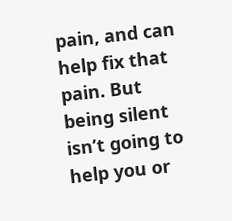pain, and can help fix that pain. But being silent isn’t going to help you or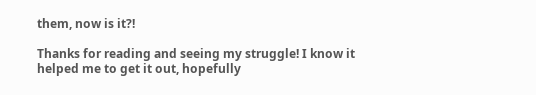them, now is it?!

Thanks for reading and seeing my struggle! I know it helped me to get it out, hopefully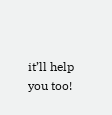it’ll help you too!